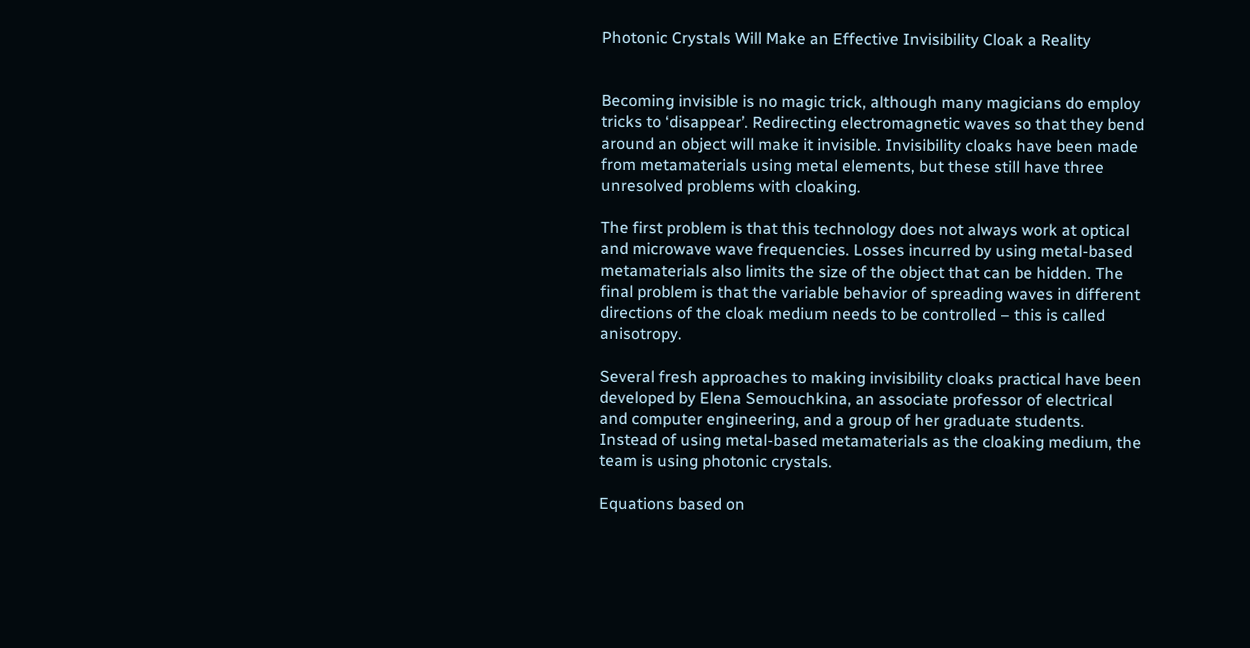Photonic Crystals Will Make an Effective Invisibility Cloak a Reality


Becoming invisible is no magic trick, although many magicians do employ tricks to ‘disappear’. Redirecting electromagnetic waves so that they bend around an object will make it invisible. Invisibility cloaks have been made from metamaterials using metal elements, but these still have three unresolved problems with cloaking.

The first problem is that this technology does not always work at optical and microwave wave frequencies. Losses incurred by using metal-based metamaterials also limits the size of the object that can be hidden. The final problem is that the variable behavior of spreading waves in different directions of the cloak medium needs to be controlled – this is called anisotropy.

Several fresh approaches to making invisibility cloaks practical have been developed by Elena Semouchkina, an associate professor of electrical and computer engineering, and a group of her graduate students. Instead of using metal-based metamaterials as the cloaking medium, the team is using photonic crystals.

Equations based on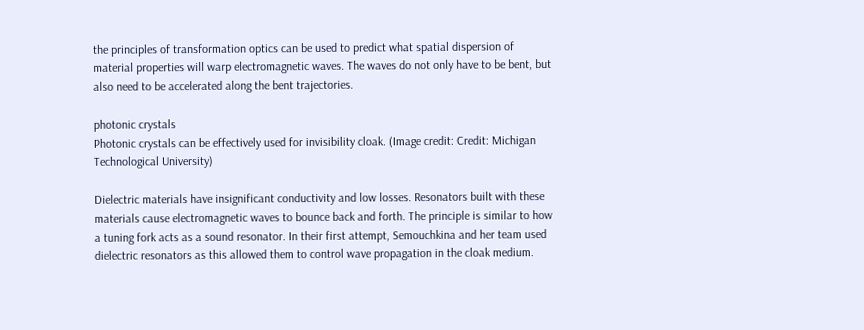the principles of transformation optics can be used to predict what spatial dispersion of material properties will warp electromagnetic waves. The waves do not only have to be bent, but also need to be accelerated along the bent trajectories.

photonic crystals
Photonic crystals can be effectively used for invisibility cloak. (Image credit: Credit: Michigan Technological University)

Dielectric materials have insignificant conductivity and low losses. Resonators built with these materials cause electromagnetic waves to bounce back and forth. The principle is similar to how a tuning fork acts as a sound resonator. In their first attempt, Semouchkina and her team used dielectric resonators as this allowed them to control wave propagation in the cloak medium.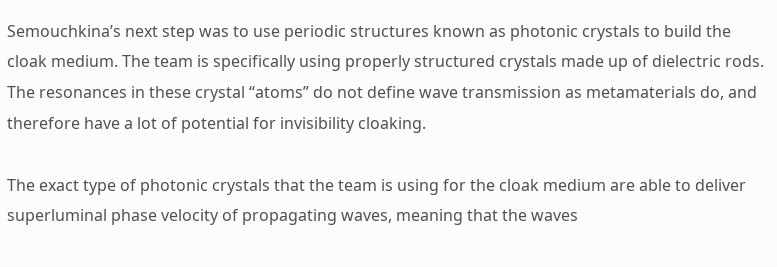Semouchkina’s next step was to use periodic structures known as photonic crystals to build the cloak medium. The team is specifically using properly structured crystals made up of dielectric rods. The resonances in these crystal “atoms” do not define wave transmission as metamaterials do, and therefore have a lot of potential for invisibility cloaking.

The exact type of photonic crystals that the team is using for the cloak medium are able to deliver superluminal phase velocity of propagating waves, meaning that the waves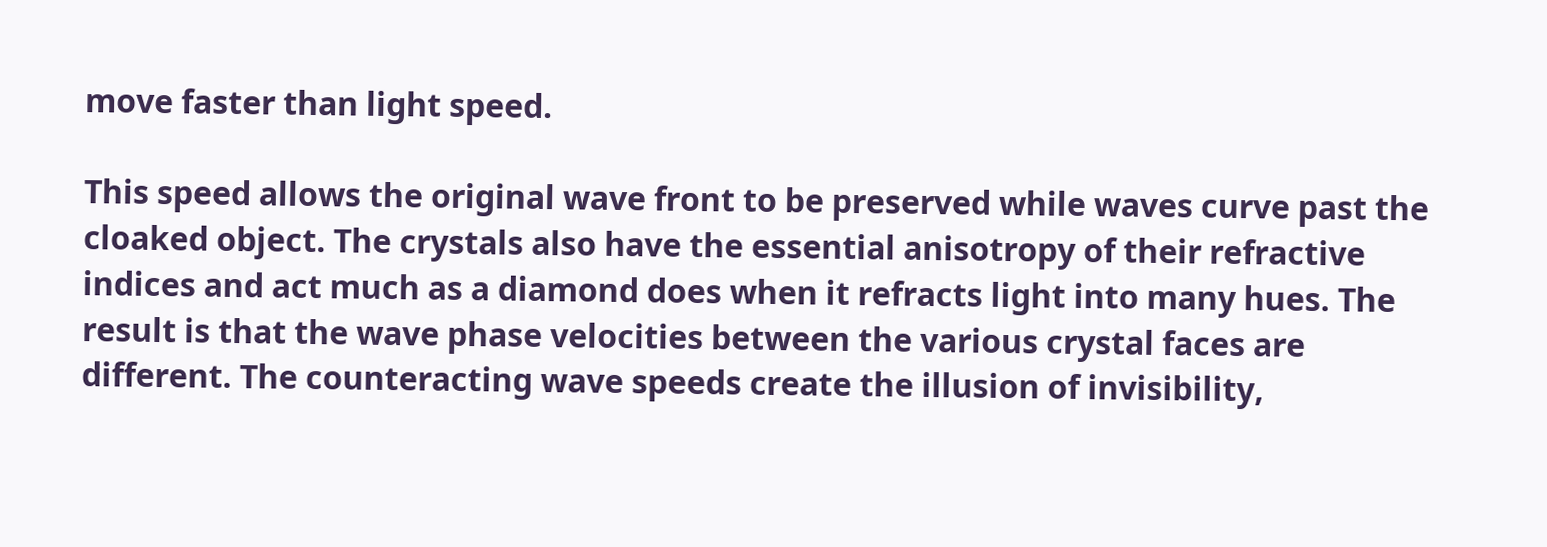move faster than light speed.

This speed allows the original wave front to be preserved while waves curve past the cloaked object. The crystals also have the essential anisotropy of their refractive indices and act much as a diamond does when it refracts light into many hues. The result is that the wave phase velocities between the various crystal faces are different. The counteracting wave speeds create the illusion of invisibility,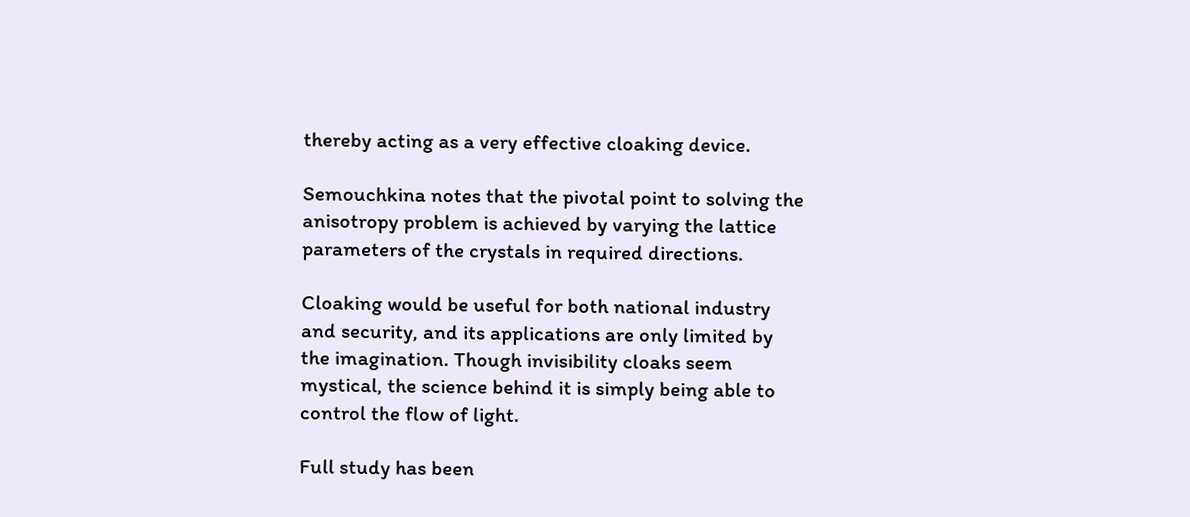thereby acting as a very effective cloaking device.

Semouchkina notes that the pivotal point to solving the anisotropy problem is achieved by varying the lattice parameters of the crystals in required directions.

Cloaking would be useful for both national industry and security, and its applications are only limited by the imagination. Though invisibility cloaks seem mystical, the science behind it is simply being able to control the flow of light.

Full study has been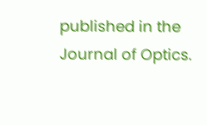published in the Journal of Optics.